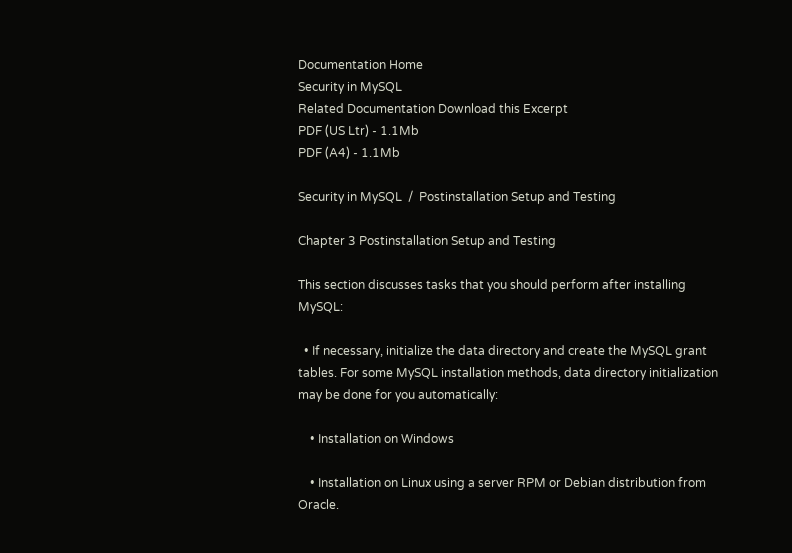Documentation Home
Security in MySQL
Related Documentation Download this Excerpt
PDF (US Ltr) - 1.1Mb
PDF (A4) - 1.1Mb

Security in MySQL  /  Postinstallation Setup and Testing

Chapter 3 Postinstallation Setup and Testing

This section discusses tasks that you should perform after installing MySQL:

  • If necessary, initialize the data directory and create the MySQL grant tables. For some MySQL installation methods, data directory initialization may be done for you automatically:

    • Installation on Windows

    • Installation on Linux using a server RPM or Debian distribution from Oracle.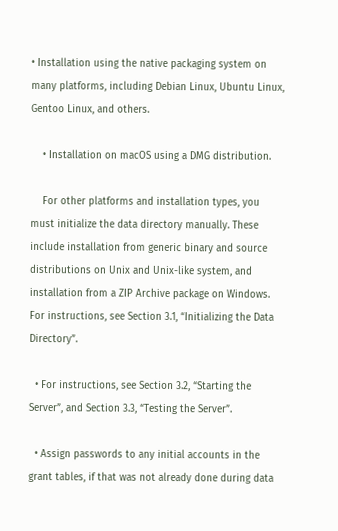• Installation using the native packaging system on many platforms, including Debian Linux, Ubuntu Linux, Gentoo Linux, and others.

    • Installation on macOS using a DMG distribution.

    For other platforms and installation types, you must initialize the data directory manually. These include installation from generic binary and source distributions on Unix and Unix-like system, and installation from a ZIP Archive package on Windows. For instructions, see Section 3.1, “Initializing the Data Directory”.

  • For instructions, see Section 3.2, “Starting the Server”, and Section 3.3, “Testing the Server”.

  • Assign passwords to any initial accounts in the grant tables, if that was not already done during data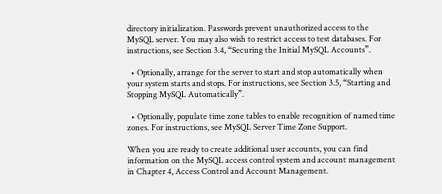directory initialization. Passwords prevent unauthorized access to the MySQL server. You may also wish to restrict access to test databases. For instructions, see Section 3.4, “Securing the Initial MySQL Accounts”.

  • Optionally, arrange for the server to start and stop automatically when your system starts and stops. For instructions, see Section 3.5, “Starting and Stopping MySQL Automatically”.

  • Optionally, populate time zone tables to enable recognition of named time zones. For instructions, see MySQL Server Time Zone Support.

When you are ready to create additional user accounts, you can find information on the MySQL access control system and account management in Chapter 4, Access Control and Account Management.